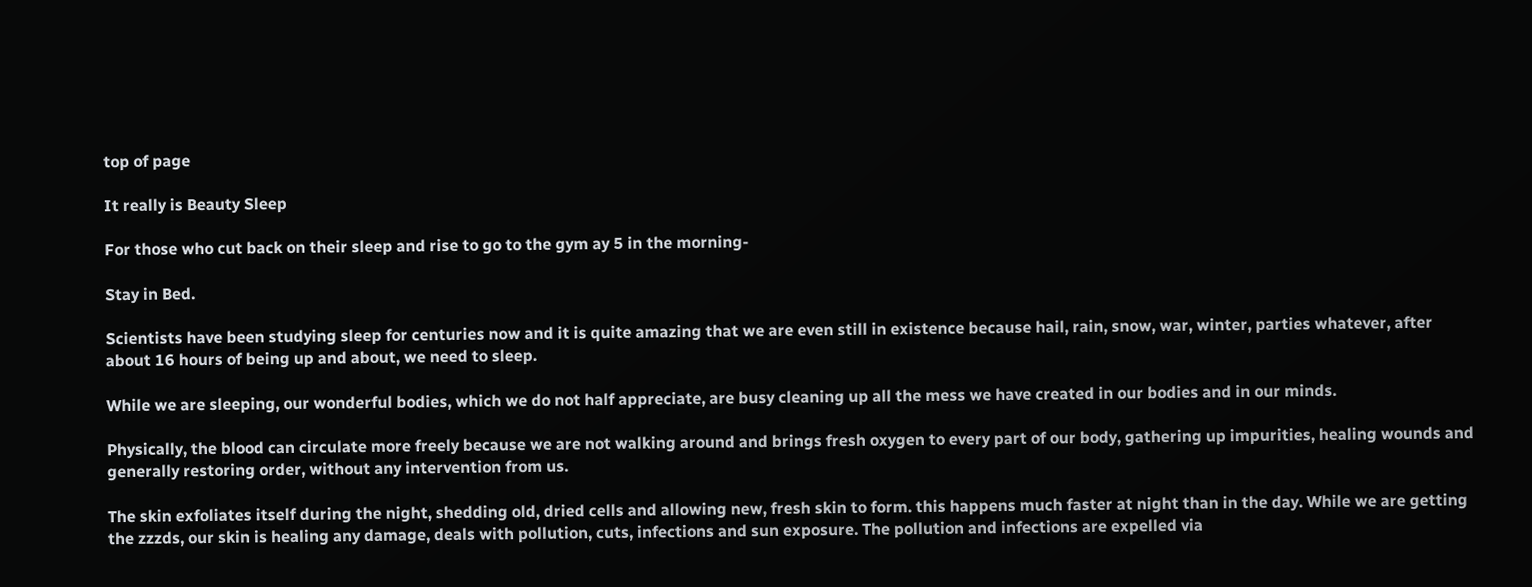top of page

It really is Beauty Sleep

For those who cut back on their sleep and rise to go to the gym ay 5 in the morning-

Stay in Bed.

Scientists have been studying sleep for centuries now and it is quite amazing that we are even still in existence because hail, rain, snow, war, winter, parties whatever, after about 16 hours of being up and about, we need to sleep.

While we are sleeping, our wonderful bodies, which we do not half appreciate, are busy cleaning up all the mess we have created in our bodies and in our minds.

Physically, the blood can circulate more freely because we are not walking around and brings fresh oxygen to every part of our body, gathering up impurities, healing wounds and generally restoring order, without any intervention from us.

The skin exfoliates itself during the night, shedding old, dried cells and allowing new, fresh skin to form. this happens much faster at night than in the day. While we are getting the zzzds, our skin is healing any damage, deals with pollution, cuts, infections and sun exposure. The pollution and infections are expelled via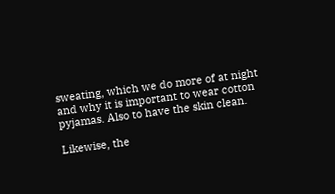sweating, which we do more of at night and why it is important to wear cotton pyjamas. Also to have the skin clean.

Likewise, the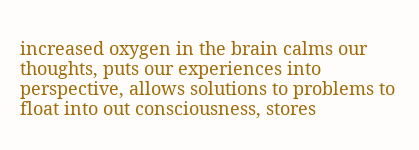increased oxygen in the brain calms our thoughts, puts our experiences into perspective, allows solutions to problems to float into out consciousness, stores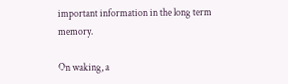important information in the long term memory.

On waking, a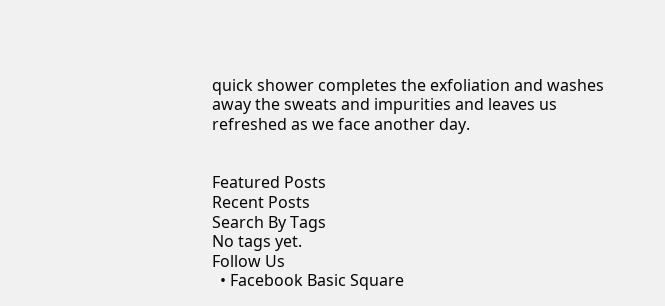quick shower completes the exfoliation and washes away the sweats and impurities and leaves us refreshed as we face another day.


Featured Posts
Recent Posts
Search By Tags
No tags yet.
Follow Us
  • Facebook Basic Square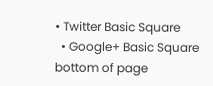• Twitter Basic Square
  • Google+ Basic Square
bottom of page